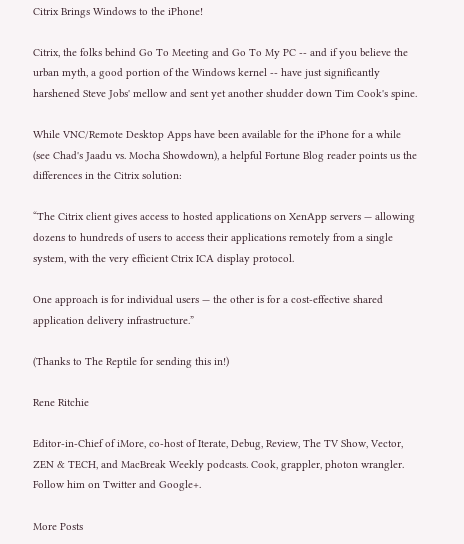Citrix Brings Windows to the iPhone!

Citrix, the folks behind Go To Meeting and Go To My PC -- and if you believe the urban myth, a good portion of the Windows kernel -- have just significantly harshened Steve Jobs' mellow and sent yet another shudder down Tim Cook's spine.

While VNC/Remote Desktop Apps have been available for the iPhone for a while (see Chad's Jaadu vs. Mocha Showdown), a helpful Fortune Blog reader points us the differences in the Citrix solution:

“The Citrix client gives access to hosted applications on XenApp servers — allowing dozens to hundreds of users to access their applications remotely from a single system, with the very efficient Ctrix ICA display protocol.

One approach is for individual users — the other is for a cost-effective shared application delivery infrastructure.”

(Thanks to The Reptile for sending this in!)

Rene Ritchie

Editor-in-Chief of iMore, co-host of Iterate, Debug, Review, The TV Show, Vector, ZEN & TECH, and MacBreak Weekly podcasts. Cook, grappler, photon wrangler. Follow him on Twitter and Google+.

More Posts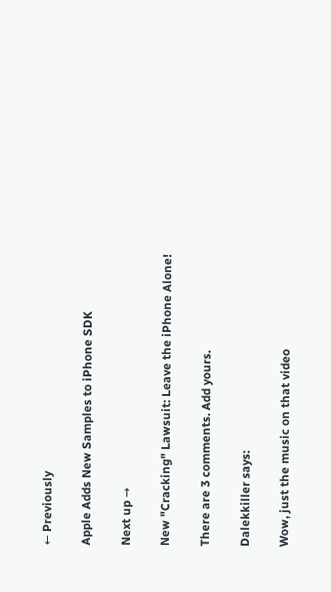← Previously

Apple Adds New Samples to iPhone SDK

Next up →

New "Cracking" Lawsuit: Leave the iPhone Alone!

There are 3 comments. Add yours.

Dalekkiller says:

Wow, just the music on that video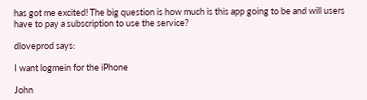has got me excited! The big question is how much is this app going to be and will users have to pay a subscription to use the service?

dloveprod says:

I want logmein for the iPhone

John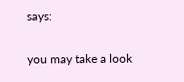says:

you may take a look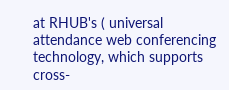at RHUB's ( universal attendance web conferencing technology, which supports cross-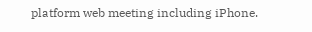platform web meeting including iPhone.